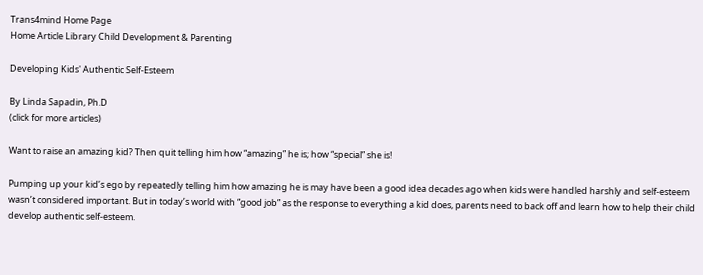Trans4mind Home Page
Home Article Library Child Development & Parenting

Developing Kids' Authentic Self-Esteem

By Linda Sapadin, Ph.D
(click for more articles)

Want to raise an amazing kid? Then quit telling him how “amazing” he is; how “special” she is!

Pumping up your kid’s ego by repeatedly telling him how amazing he is may have been a good idea decades ago when kids were handled harshly and self-esteem wasn’t considered important. But in today’s world with “good job” as the response to everything a kid does, parents need to back off and learn how to help their child develop authentic self-esteem.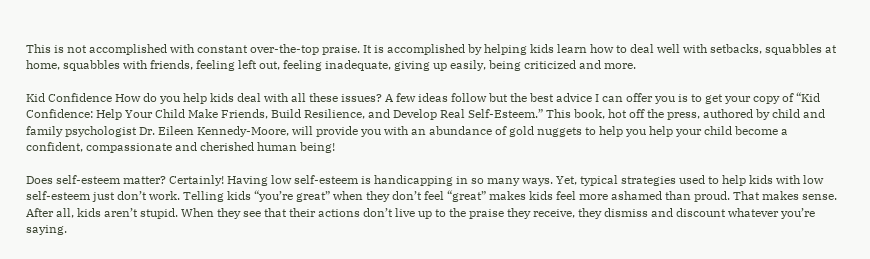This is not accomplished with constant over-the-top praise. It is accomplished by helping kids learn how to deal well with setbacks, squabbles at home, squabbles with friends, feeling left out, feeling inadequate, giving up easily, being criticized and more.

Kid Confidence How do you help kids deal with all these issues? A few ideas follow but the best advice I can offer you is to get your copy of “Kid Confidence: Help Your Child Make Friends, Build Resilience, and Develop Real Self-Esteem.” This book, hot off the press, authored by child and family psychologist Dr. Eileen Kennedy-Moore, will provide you with an abundance of gold nuggets to help you help your child become a confident, compassionate and cherished human being!

Does self-esteem matter? Certainly! Having low self-esteem is handicapping in so many ways. Yet, typical strategies used to help kids with low self-esteem just don’t work. Telling kids “you’re great” when they don’t feel “great” makes kids feel more ashamed than proud. That makes sense. After all, kids aren’t stupid. When they see that their actions don’t live up to the praise they receive, they dismiss and discount whatever you’re saying.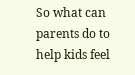So what can parents do to help kids feel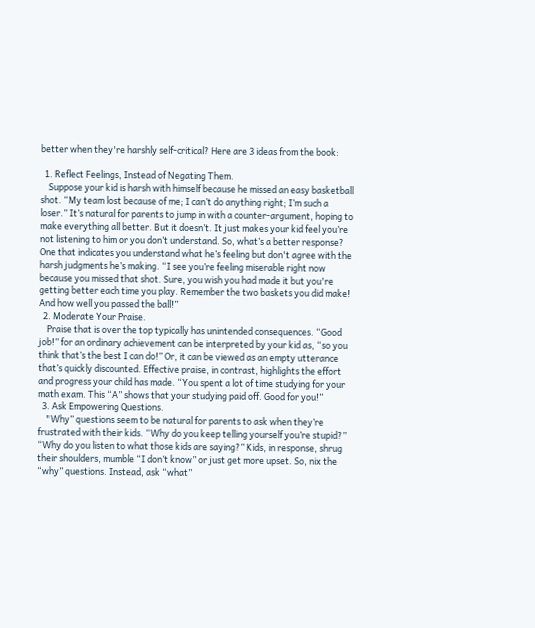better when they're harshly self-critical? Here are 3 ideas from the book:

  1. Reflect Feelings, Instead of Negating Them.
    Suppose your kid is harsh with himself because he missed an easy basketball shot. “My team lost because of me; I can’t do anything right; I’m such a loser.” It’s natural for parents to jump in with a counter-argument, hoping to make everything all better. But it doesn’t. It just makes your kid feel you’re not listening to him or you don’t understand. So, what’s a better response? One that indicates you understand what he’s feeling but don't agree with the harsh judgments he’s making. “I see you’re feeling miserable right now because you missed that shot. Sure, you wish you had made it but you're getting better each time you play. Remember the two baskets you did make! And how well you passed the ball!”
  2. Moderate Your Praise.
    Praise that is over the top typically has unintended consequences. “Good job!” for an ordinary achievement can be interpreted by your kid as, “so you think that’s the best I can do!” Or, it can be viewed as an empty utterance that’s quickly discounted. Effective praise, in contrast, highlights the effort and progress your child has made. “You spent a lot of time studying for your math exam. This “A” shows that your studying paid off. Good for you!”
  3. Ask Empowering Questions.
    "Why” questions seem to be natural for parents to ask when they’re frustrated with their kids. “Why do you keep telling yourself you’re stupid?” “Why do you listen to what those kids are saying?” Kids, in response, shrug their shoulders, mumble “I don’t know” or just get more upset. So, nix the “why” questions. Instead, ask “what”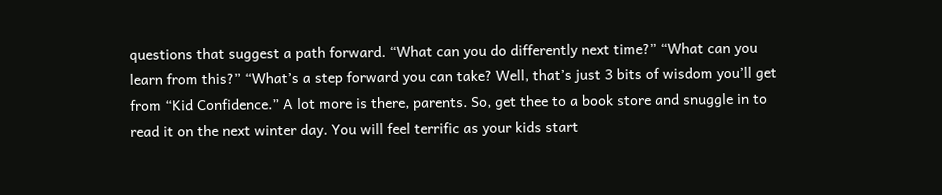questions that suggest a path forward. “What can you do differently next time?” “What can you learn from this?” “What’s a step forward you can take? Well, that’s just 3 bits of wisdom you’ll get from “Kid Confidence.” A lot more is there, parents. So, get thee to a book store and snuggle in to read it on the next winter day. You will feel terrific as your kids start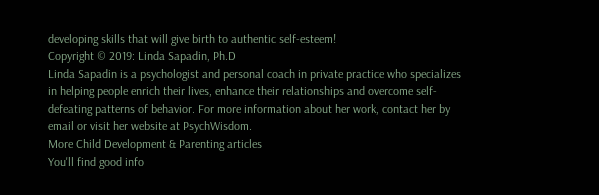developing skills that will give birth to authentic self-esteem!
Copyright © 2019: Linda Sapadin, Ph.D
Linda Sapadin is a psychologist and personal coach in private practice who specializes in helping people enrich their lives, enhance their relationships and overcome self-defeating patterns of behavior. For more information about her work, contact her by email or visit her website at PsychWisdom.
More Child Development & Parenting articles
You'll find good info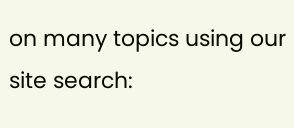on many topics using our site search: